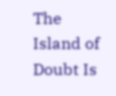The Island of Doubt Is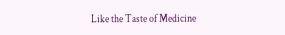Like the Taste of Medicine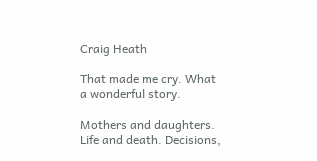Craig Heath

That made me cry. What a wonderful story.

Mothers and daughters. Life and death. Decisions,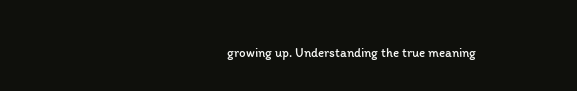growing up. Understanding the true meaning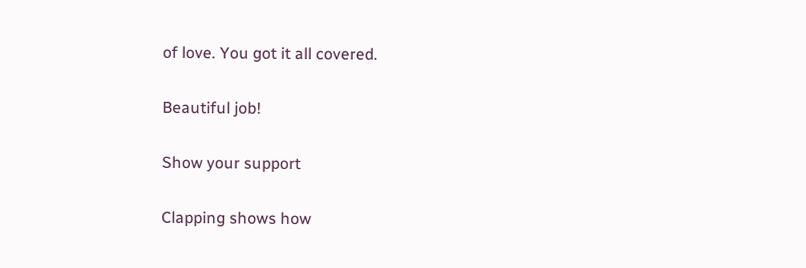of love. You got it all covered.

Beautiful job!

Show your support

Clapping shows how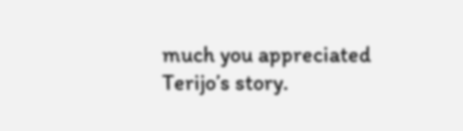much you appreciated Terijo’s story.